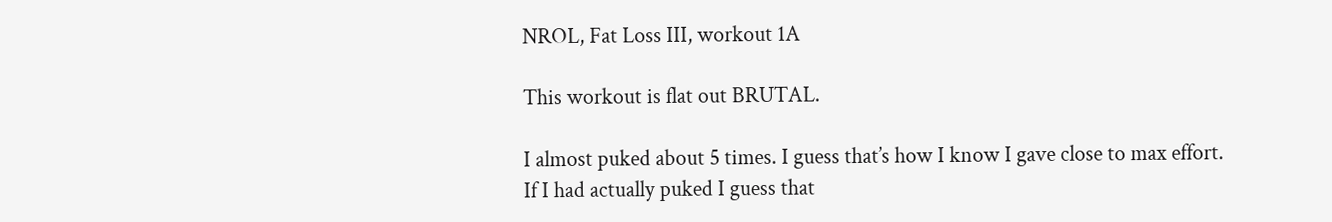NROL, Fat Loss III, workout 1A

This workout is flat out BRUTAL.

I almost puked about 5 times. I guess that’s how I know I gave close to max effort. If I had actually puked I guess that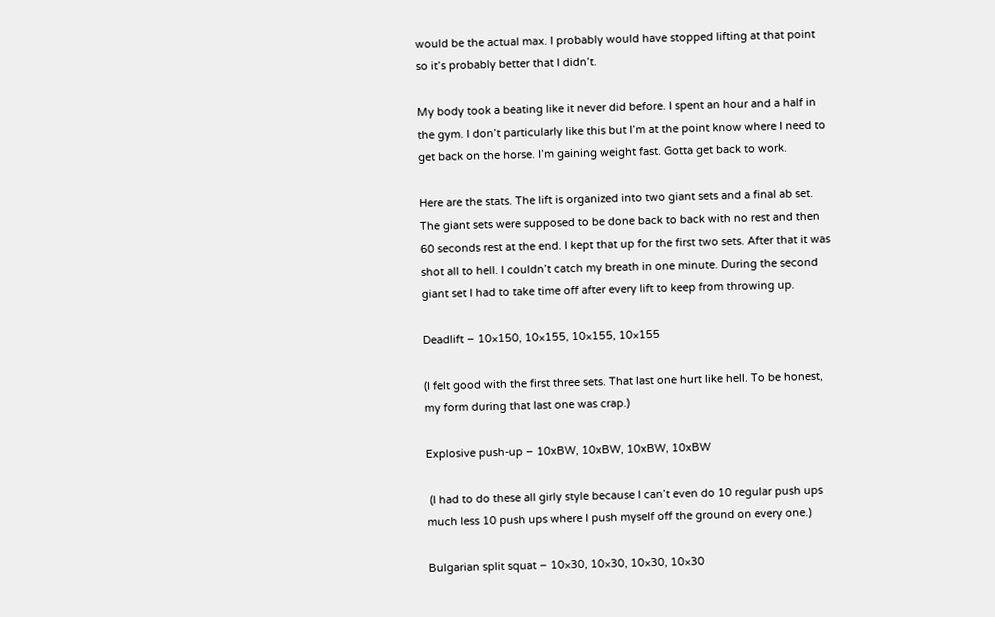would be the actual max. I probably would have stopped lifting at that point so it’s probably better that I didn’t.

My body took a beating like it never did before. I spent an hour and a half in the gym. I don’t particularly like this but I’m at the point know where I need to get back on the horse. I’m gaining weight fast. Gotta get back to work.

Here are the stats. The lift is organized into two giant sets and a final ab set. The giant sets were supposed to be done back to back with no rest and then 60 seconds rest at the end. I kept that up for the first two sets. After that it was shot all to hell. I couldn’t catch my breath in one minute. During the second giant set I had to take time off after every lift to keep from throwing up.

Deadlift – 10×150, 10×155, 10×155, 10×155

(I felt good with the first three sets. That last one hurt like hell. To be honest, my form during that last one was crap.)

Explosive push-up – 10xBW, 10xBW, 10xBW, 10xBW

 (I had to do these all girly style because I can’t even do 10 regular push ups much less 10 push ups where I push myself off the ground on every one.)

Bulgarian split squat – 10×30, 10×30, 10×30, 10×30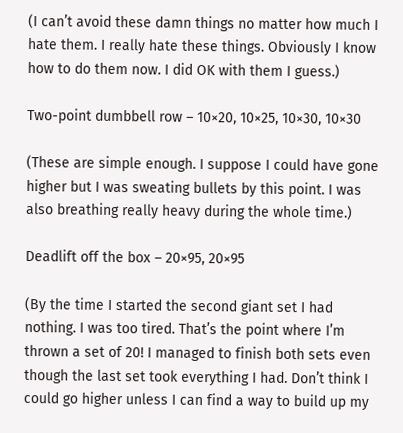(I can’t avoid these damn things no matter how much I hate them. I really hate these things. Obviously I know how to do them now. I did OK with them I guess.)

Two-point dumbbell row – 10×20, 10×25, 10×30, 10×30

(These are simple enough. I suppose I could have gone higher but I was sweating bullets by this point. I was also breathing really heavy during the whole time.)

Deadlift off the box – 20×95, 20×95

(By the time I started the second giant set I had nothing. I was too tired. That’s the point where I’m thrown a set of 20! I managed to finish both sets even though the last set took everything I had. Don’t think I could go higher unless I can find a way to build up my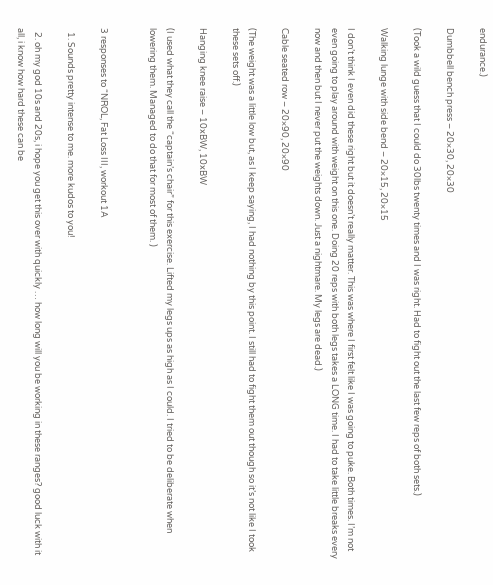endurance.)

Dumbbell bench press – 20×30, 20×30

(Took a wild guess that I could do 30lbs twenty times and I was right. Had to fight out the last few reps of both sets.)

Walking lunge with side bend – 20×15, 20×15

I don’t think I even did these right but it doesn’t really matter. This was where I first felt like I was going to puke. Both times. I’m not even going to play around with weight on this one. Doing 20 reps with both legs takes a LONG time. I had to take little breaks every now and then but I never put the weights down. Just a nightmare. My legs are dead.)

Cable seated row – 20×90, 20×90

(The weight was a little low but, as I keep saying, I had nothing by this point. I still had to fight them out though so it’s not like I took these sets off.)

Hanging knee raise – 10xBW, 10xBW

(I used what they call the “captain’s chair” for this exercise. Lifted my legs ups as high as I could. I tried to be deliberate when lowering them. Managed to do that for most of them. )


3 responses to “NROL, Fat Loss III, workout 1A

  1. Sounds pretty intense to me. more kudos to you!

  2. oh my god 10s and 20s, i hope you get this over with quickly … how long will you be working in these ranges? good luck with it all, i know how hard these can be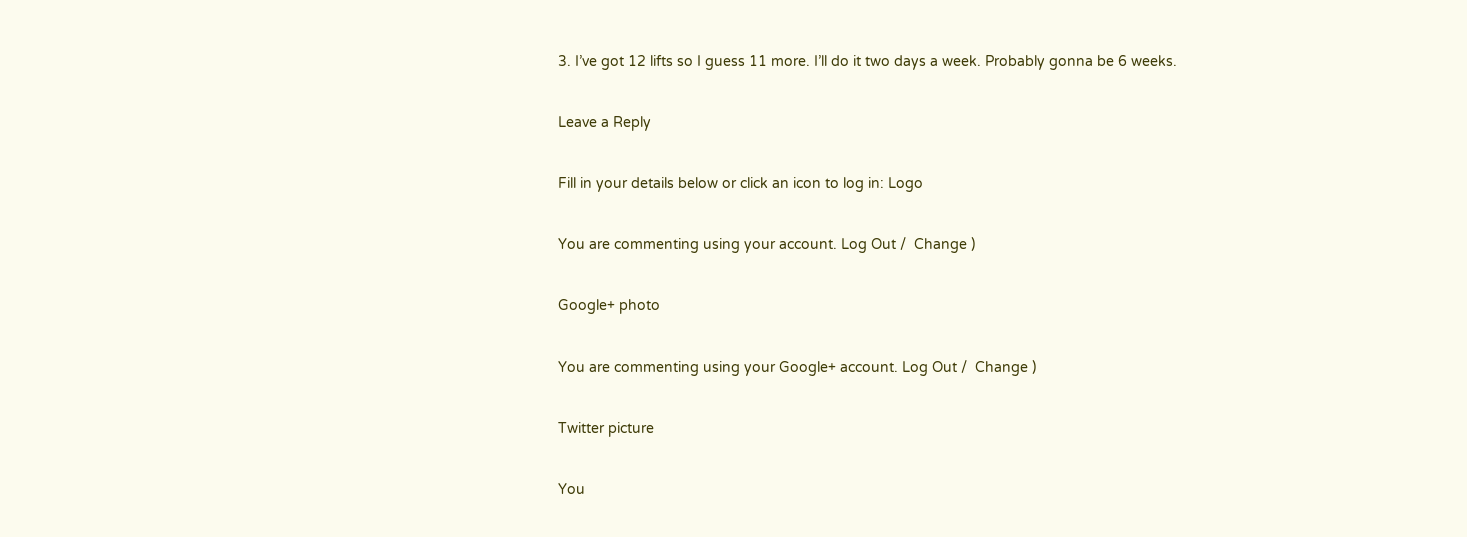3. I’ve got 12 lifts so I guess 11 more. I’ll do it two days a week. Probably gonna be 6 weeks.

Leave a Reply

Fill in your details below or click an icon to log in: Logo

You are commenting using your account. Log Out /  Change )

Google+ photo

You are commenting using your Google+ account. Log Out /  Change )

Twitter picture

You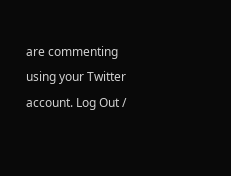are commenting using your Twitter account. Log Out /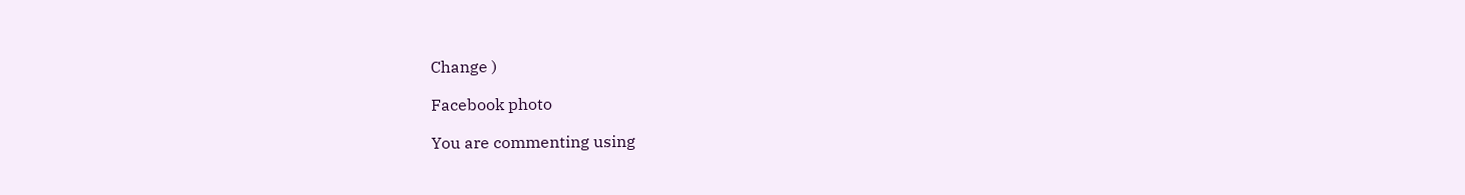Change )

Facebook photo

You are commenting using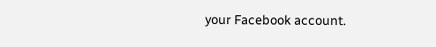your Facebook account.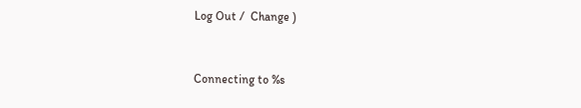Log Out /  Change )


Connecting to %s